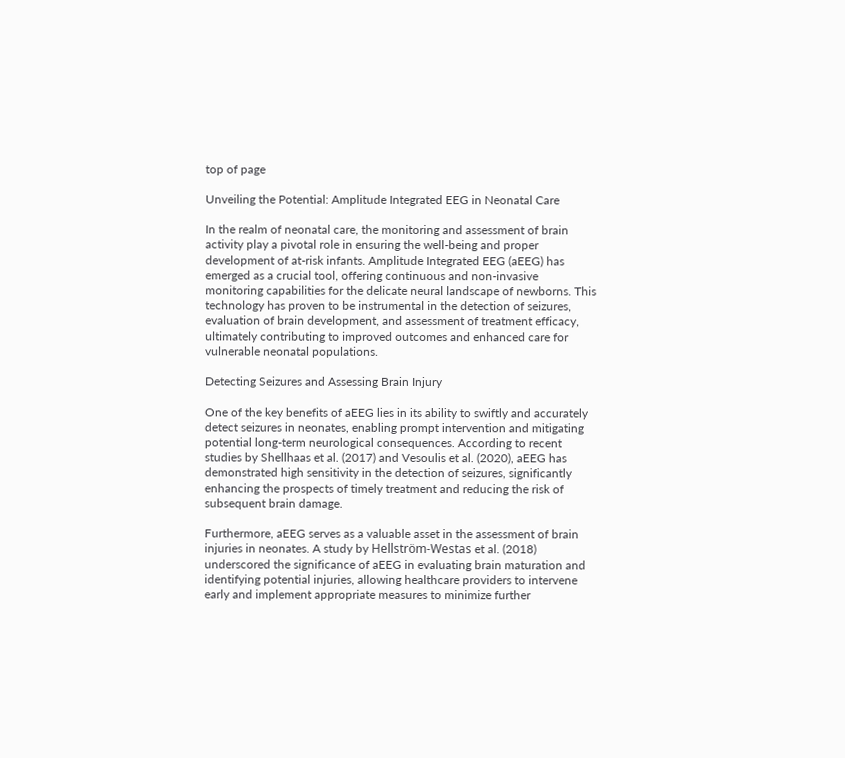top of page

Unveiling the Potential: Amplitude Integrated EEG in Neonatal Care

In the realm of neonatal care, the monitoring and assessment of brain activity play a pivotal role in ensuring the well-being and proper development of at-risk infants. Amplitude Integrated EEG (aEEG) has emerged as a crucial tool, offering continuous and non-invasive monitoring capabilities for the delicate neural landscape of newborns. This technology has proven to be instrumental in the detection of seizures, evaluation of brain development, and assessment of treatment efficacy, ultimately contributing to improved outcomes and enhanced care for vulnerable neonatal populations.

Detecting Seizures and Assessing Brain Injury

One of the key benefits of aEEG lies in its ability to swiftly and accurately detect seizures in neonates, enabling prompt intervention and mitigating potential long-term neurological consequences. According to recent studies by Shellhaas et al. (2017) and Vesoulis et al. (2020), aEEG has demonstrated high sensitivity in the detection of seizures, significantly enhancing the prospects of timely treatment and reducing the risk of subsequent brain damage.

Furthermore, aEEG serves as a valuable asset in the assessment of brain injuries in neonates. A study by Hellström-Westas et al. (2018) underscored the significance of aEEG in evaluating brain maturation and identifying potential injuries, allowing healthcare providers to intervene early and implement appropriate measures to minimize further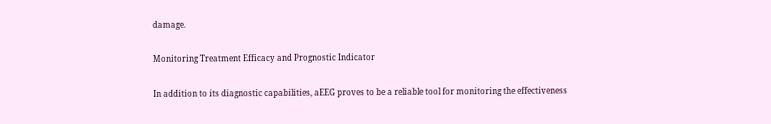damage.

Monitoring Treatment Efficacy and Prognostic Indicator

In addition to its diagnostic capabilities, aEEG proves to be a reliable tool for monitoring the effectiveness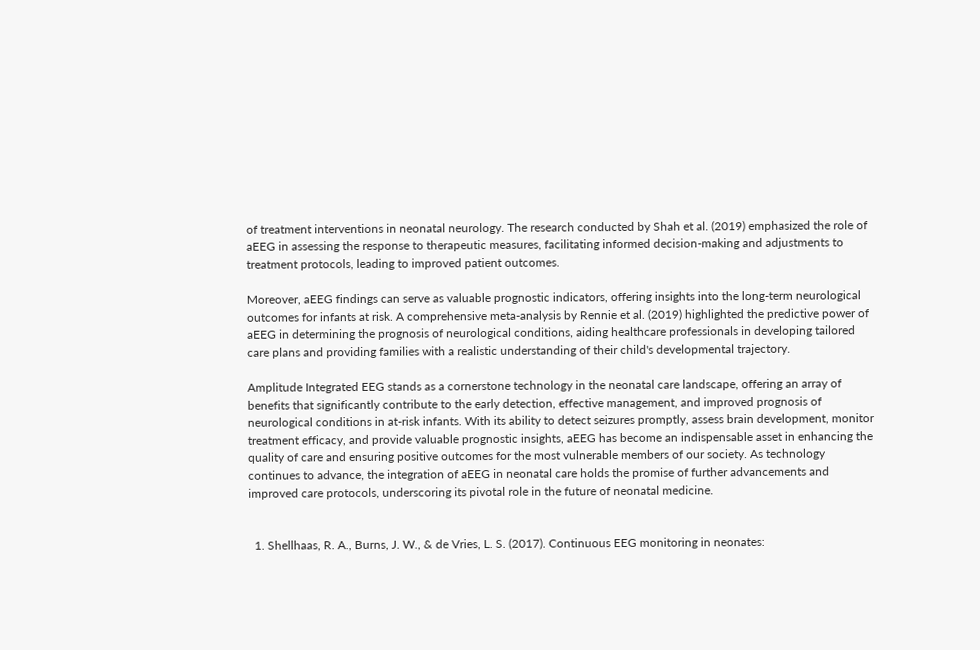of treatment interventions in neonatal neurology. The research conducted by Shah et al. (2019) emphasized the role of aEEG in assessing the response to therapeutic measures, facilitating informed decision-making and adjustments to treatment protocols, leading to improved patient outcomes.

Moreover, aEEG findings can serve as valuable prognostic indicators, offering insights into the long-term neurological outcomes for infants at risk. A comprehensive meta-analysis by Rennie et al. (2019) highlighted the predictive power of aEEG in determining the prognosis of neurological conditions, aiding healthcare professionals in developing tailored care plans and providing families with a realistic understanding of their child's developmental trajectory.

Amplitude Integrated EEG stands as a cornerstone technology in the neonatal care landscape, offering an array of benefits that significantly contribute to the early detection, effective management, and improved prognosis of neurological conditions in at-risk infants. With its ability to detect seizures promptly, assess brain development, monitor treatment efficacy, and provide valuable prognostic insights, aEEG has become an indispensable asset in enhancing the quality of care and ensuring positive outcomes for the most vulnerable members of our society. As technology continues to advance, the integration of aEEG in neonatal care holds the promise of further advancements and improved care protocols, underscoring its pivotal role in the future of neonatal medicine.


  1. Shellhaas, R. A., Burns, J. W., & de Vries, L. S. (2017). Continuous EEG monitoring in neonates: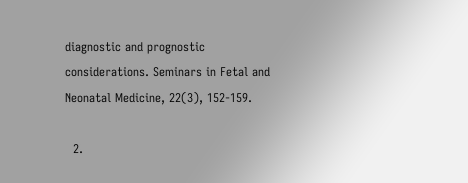diagnostic and prognostic considerations. Seminars in Fetal and Neonatal Medicine, 22(3), 152-159.

  2.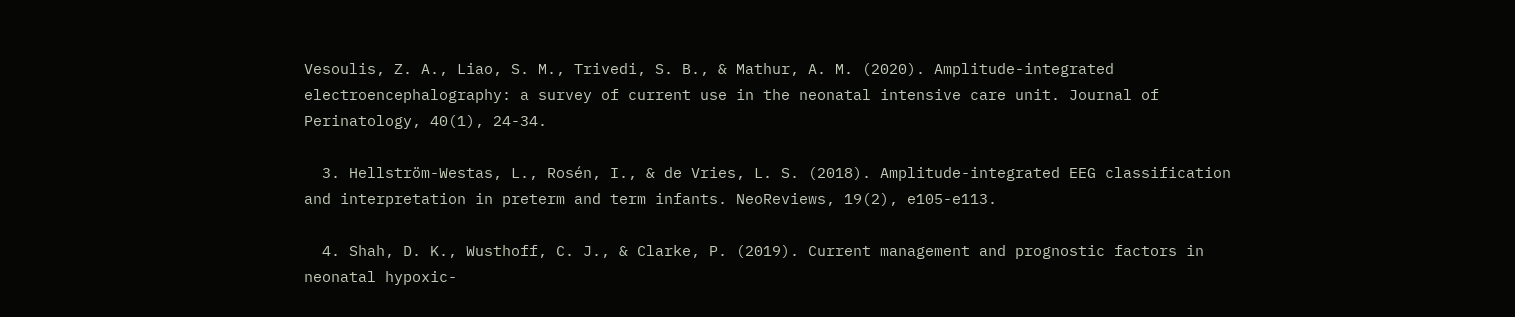Vesoulis, Z. A., Liao, S. M., Trivedi, S. B., & Mathur, A. M. (2020). Amplitude-integrated electroencephalography: a survey of current use in the neonatal intensive care unit. Journal of Perinatology, 40(1), 24-34.

  3. Hellström-Westas, L., Rosén, I., & de Vries, L. S. (2018). Amplitude-integrated EEG classification and interpretation in preterm and term infants. NeoReviews, 19(2), e105-e113.

  4. Shah, D. K., Wusthoff, C. J., & Clarke, P. (2019). Current management and prognostic factors in neonatal hypoxic-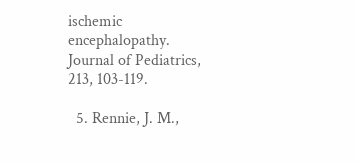ischemic encephalopathy. Journal of Pediatrics, 213, 103-119.

  5. Rennie, J. M.,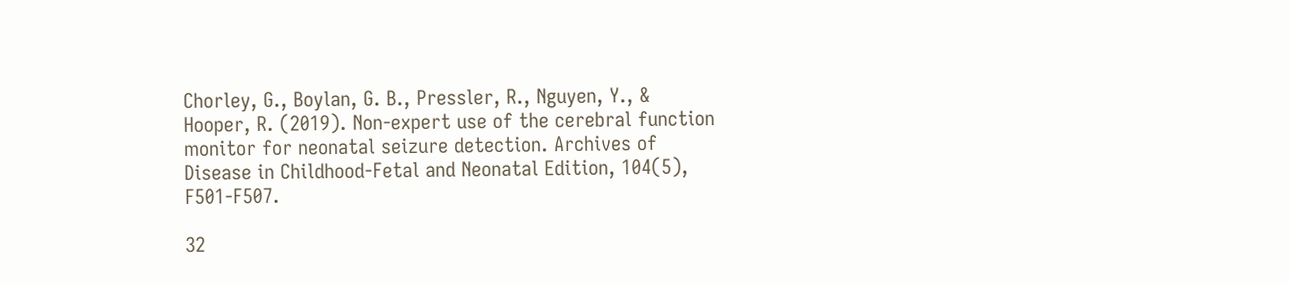Chorley, G., Boylan, G. B., Pressler, R., Nguyen, Y., & Hooper, R. (2019). Non-expert use of the cerebral function monitor for neonatal seizure detection. Archives of Disease in Childhood-Fetal and Neonatal Edition, 104(5), F501-F507.

32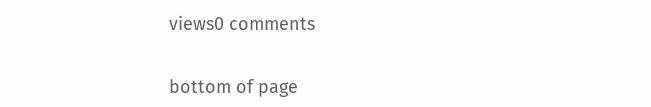views0 comments


bottom of page